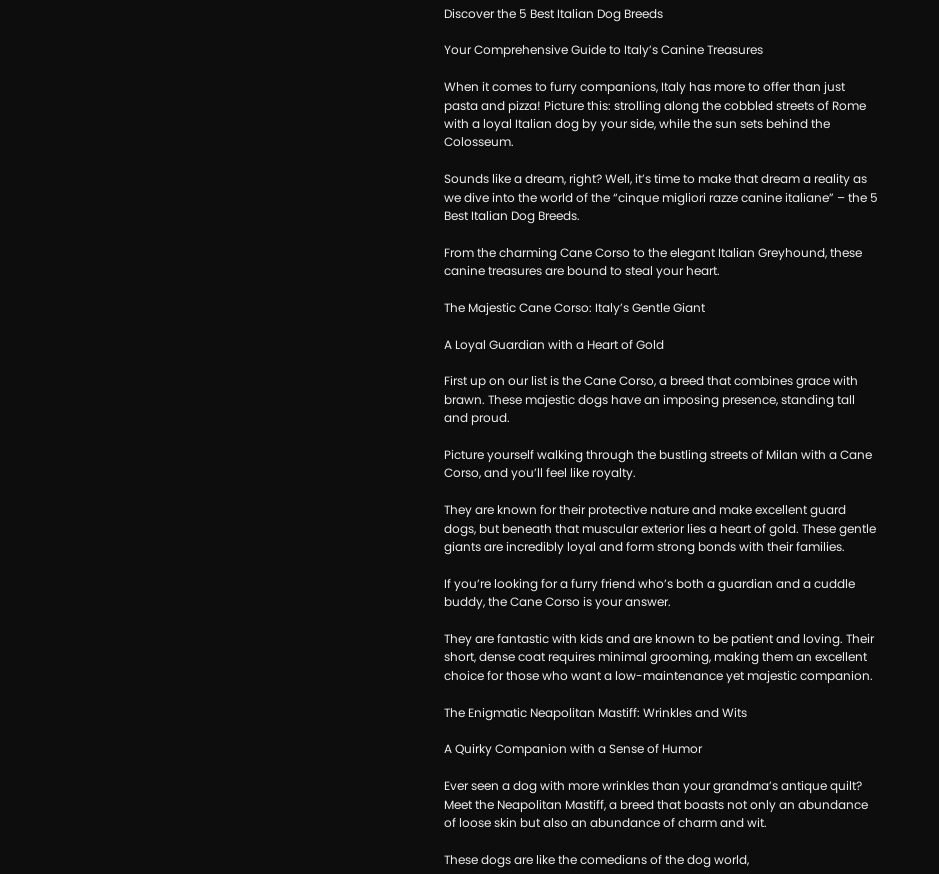Discover the 5 Best Italian Dog Breeds

Your Comprehensive Guide to Italy’s Canine Treasures

When it comes to furry companions, Italy has more to offer than just pasta and pizza! Picture this: strolling along the cobbled streets of Rome with a loyal Italian dog by your side, while the sun sets behind the Colosseum.

Sounds like a dream, right? Well, it’s time to make that dream a reality as we dive into the world of the “cinque migliori razze canine italiane” – the 5 Best Italian Dog Breeds.

From the charming Cane Corso to the elegant Italian Greyhound, these canine treasures are bound to steal your heart.

The Majestic Cane Corso: Italy’s Gentle Giant

A Loyal Guardian with a Heart of Gold

First up on our list is the Cane Corso, a breed that combines grace with brawn. These majestic dogs have an imposing presence, standing tall and proud.

Picture yourself walking through the bustling streets of Milan with a Cane Corso, and you’ll feel like royalty.

They are known for their protective nature and make excellent guard dogs, but beneath that muscular exterior lies a heart of gold. These gentle giants are incredibly loyal and form strong bonds with their families.

If you’re looking for a furry friend who’s both a guardian and a cuddle buddy, the Cane Corso is your answer.

They are fantastic with kids and are known to be patient and loving. Their short, dense coat requires minimal grooming, making them an excellent choice for those who want a low-maintenance yet majestic companion.

The Enigmatic Neapolitan Mastiff: Wrinkles and Wits

A Quirky Companion with a Sense of Humor

Ever seen a dog with more wrinkles than your grandma’s antique quilt? Meet the Neapolitan Mastiff, a breed that boasts not only an abundance of loose skin but also an abundance of charm and wit.

These dogs are like the comedians of the dog world,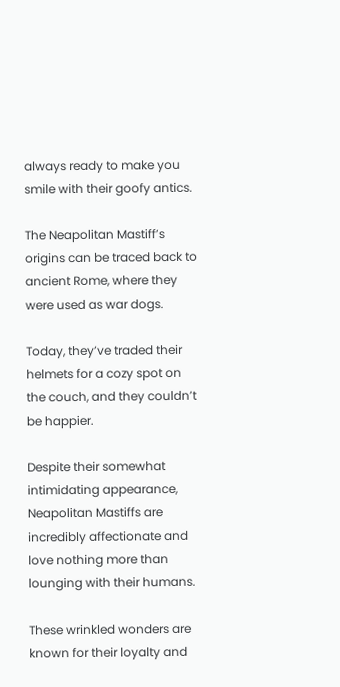always ready to make you smile with their goofy antics.

The Neapolitan Mastiff’s origins can be traced back to ancient Rome, where they were used as war dogs.

Today, they’ve traded their helmets for a cozy spot on the couch, and they couldn’t be happier.

Despite their somewhat intimidating appearance, Neapolitan Mastiffs are incredibly affectionate and love nothing more than lounging with their humans.

These wrinkled wonders are known for their loyalty and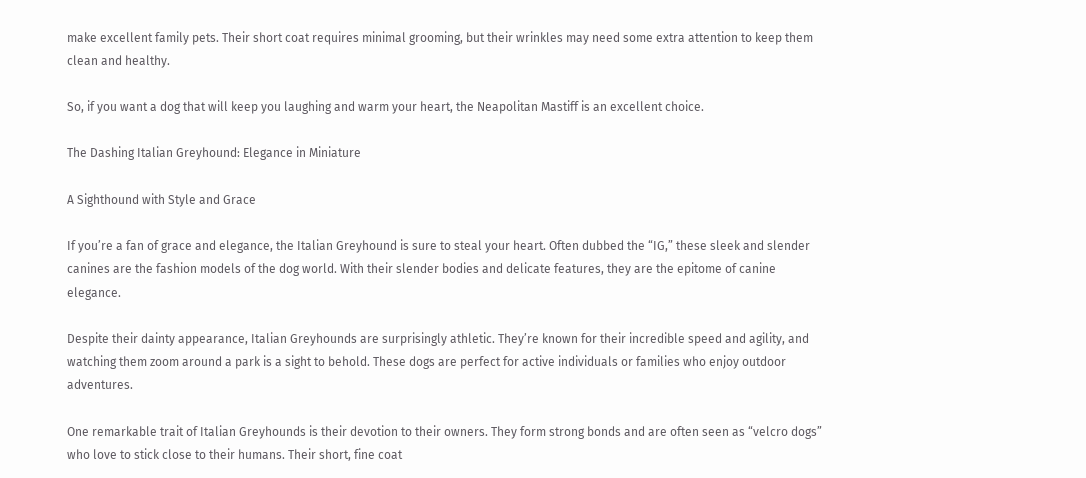make excellent family pets. Their short coat requires minimal grooming, but their wrinkles may need some extra attention to keep them clean and healthy.

So, if you want a dog that will keep you laughing and warm your heart, the Neapolitan Mastiff is an excellent choice.

The Dashing Italian Greyhound: Elegance in Miniature

A Sighthound with Style and Grace

If you’re a fan of grace and elegance, the Italian Greyhound is sure to steal your heart. Often dubbed the “IG,” these sleek and slender canines are the fashion models of the dog world. With their slender bodies and delicate features, they are the epitome of canine elegance.

Despite their dainty appearance, Italian Greyhounds are surprisingly athletic. They’re known for their incredible speed and agility, and watching them zoom around a park is a sight to behold. These dogs are perfect for active individuals or families who enjoy outdoor adventures.

One remarkable trait of Italian Greyhounds is their devotion to their owners. They form strong bonds and are often seen as “velcro dogs” who love to stick close to their humans. Their short, fine coat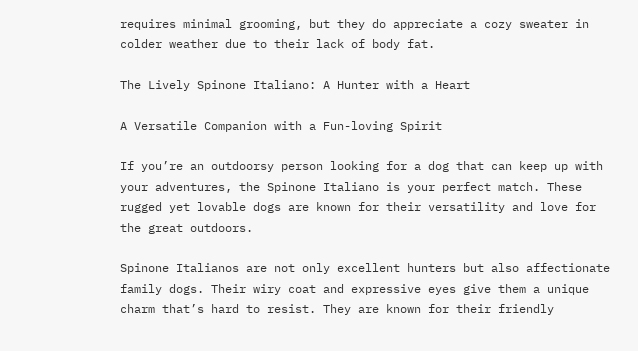requires minimal grooming, but they do appreciate a cozy sweater in colder weather due to their lack of body fat.

The Lively Spinone Italiano: A Hunter with a Heart

A Versatile Companion with a Fun-loving Spirit

If you’re an outdoorsy person looking for a dog that can keep up with your adventures, the Spinone Italiano is your perfect match. These rugged yet lovable dogs are known for their versatility and love for the great outdoors.

Spinone Italianos are not only excellent hunters but also affectionate family dogs. Their wiry coat and expressive eyes give them a unique charm that’s hard to resist. They are known for their friendly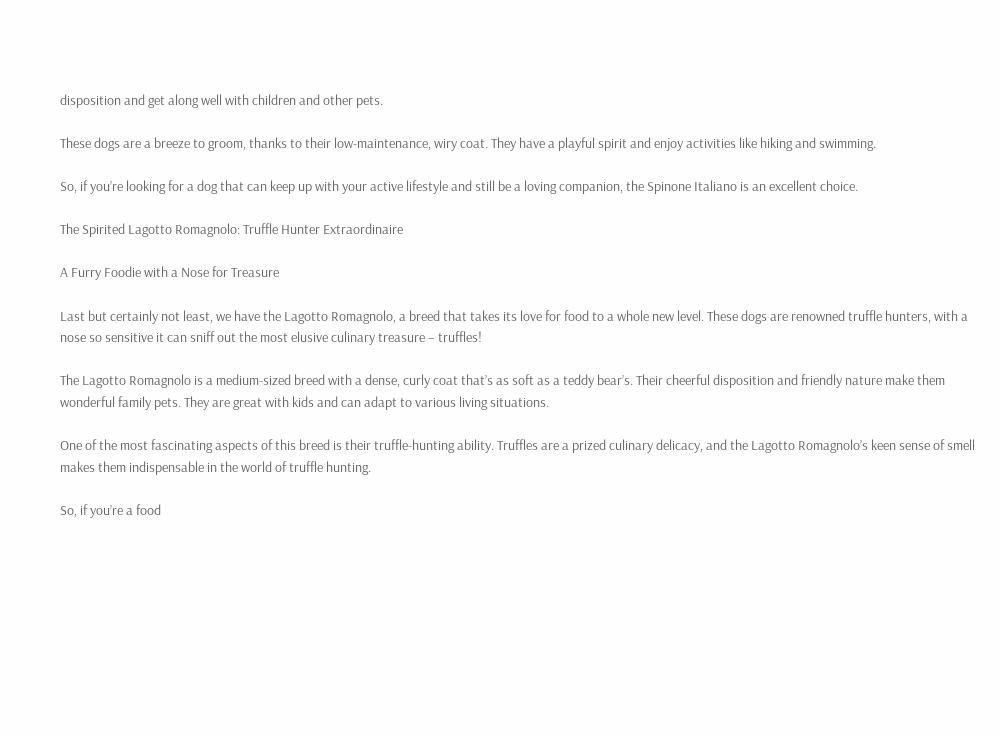disposition and get along well with children and other pets.

These dogs are a breeze to groom, thanks to their low-maintenance, wiry coat. They have a playful spirit and enjoy activities like hiking and swimming.

So, if you’re looking for a dog that can keep up with your active lifestyle and still be a loving companion, the Spinone Italiano is an excellent choice.

The Spirited Lagotto Romagnolo: Truffle Hunter Extraordinaire

A Furry Foodie with a Nose for Treasure

Last but certainly not least, we have the Lagotto Romagnolo, a breed that takes its love for food to a whole new level. These dogs are renowned truffle hunters, with a nose so sensitive it can sniff out the most elusive culinary treasure – truffles!

The Lagotto Romagnolo is a medium-sized breed with a dense, curly coat that’s as soft as a teddy bear’s. Their cheerful disposition and friendly nature make them wonderful family pets. They are great with kids and can adapt to various living situations.

One of the most fascinating aspects of this breed is their truffle-hunting ability. Truffles are a prized culinary delicacy, and the Lagotto Romagnolo’s keen sense of smell makes them indispensable in the world of truffle hunting.

So, if you’re a food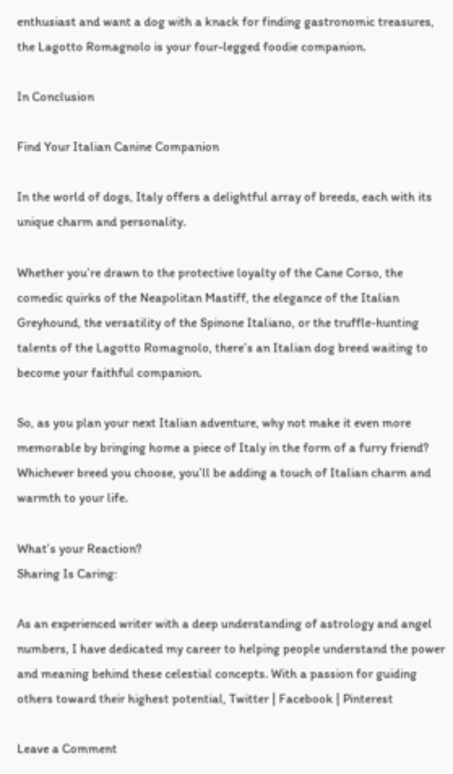enthusiast and want a dog with a knack for finding gastronomic treasures, the Lagotto Romagnolo is your four-legged foodie companion.

In Conclusion

Find Your Italian Canine Companion

In the world of dogs, Italy offers a delightful array of breeds, each with its unique charm and personality.

Whether you’re drawn to the protective loyalty of the Cane Corso, the comedic quirks of the Neapolitan Mastiff, the elegance of the Italian Greyhound, the versatility of the Spinone Italiano, or the truffle-hunting talents of the Lagotto Romagnolo, there’s an Italian dog breed waiting to become your faithful companion.

So, as you plan your next Italian adventure, why not make it even more memorable by bringing home a piece of Italy in the form of a furry friend? Whichever breed you choose, you’ll be adding a touch of Italian charm and warmth to your life.

What’s your Reaction?
Sharing Is Caring:

As an experienced writer with a deep understanding of astrology and angel numbers, I have dedicated my career to helping people understand the power and meaning behind these celestial concepts. With a passion for guiding others toward their highest potential, Twitter | Facebook | Pinterest

Leave a Comment